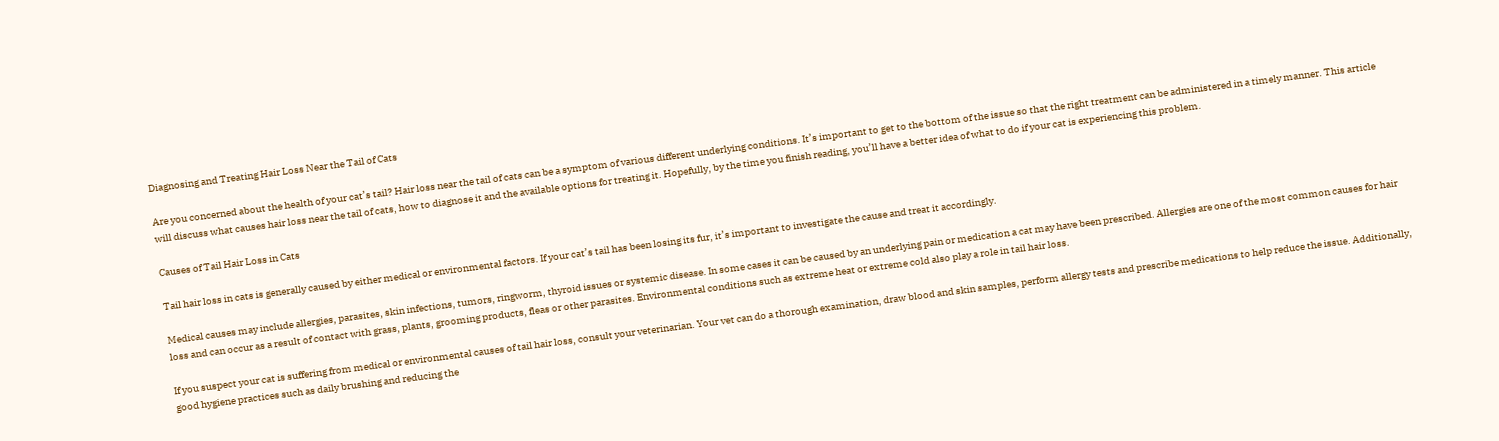Diagnosing and Treating Hair Loss Near the Tail of Cats

Are you concerned about the health of your cat’s tail? Hair loss near the tail of cats can be a symptom of various different underlying conditions. It’s important to get to the bottom of the issue so that the right treatment can be administered in a timely manner. This article will discuss what causes hair loss near the tail of cats, how to diagnose it and the available options for treating it. Hopefully, by the time you finish reading, you’ll have a better idea of what to do if your cat is experiencing this problem.

Causes of Tail Hair Loss in Cats

Tail hair loss in cats is generally caused by either medical or environmental factors. If your cat’s tail has been losing its fur, it’s important to investigate the cause and treat it accordingly.

Medical causes may include allergies, parasites, skin infections, tumors, ringworm, thyroid issues or systemic disease. In some cases it can be caused by an underlying pain or medication a cat may have been prescribed. Allergies are one of the most common causes for hair loss and can occur as a result of contact with grass, plants, grooming products, fleas or other parasites. Environmental conditions such as extreme heat or extreme cold also play a role in tail hair loss.

If you suspect your cat is suffering from medical or environmental causes of tail hair loss, consult your veterinarian. Your vet can do a thorough examination, draw blood and skin samples, perform allergy tests and prescribe medications to help reduce the issue. Additionally, good hygiene practices such as daily brushing and reducing the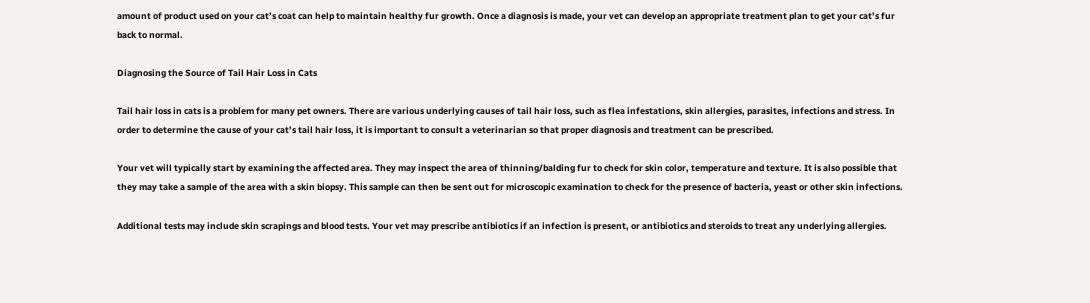amount of product used on your cat’s coat can help to maintain healthy fur growth. Once a diagnosis is made, your vet can develop an appropriate treatment plan to get your cat’s fur back to normal.

Diagnosing the Source of Tail Hair Loss in Cats

Tail hair loss in cats is a problem for many pet owners. There are various underlying causes of tail hair loss, such as flea infestations, skin allergies, parasites, infections and stress. In order to determine the cause of your cat’s tail hair loss, it is important to consult a veterinarian so that proper diagnosis and treatment can be prescribed.

Your vet will typically start by examining the affected area. They may inspect the area of thinning/balding fur to check for skin color, temperature and texture. It is also possible that they may take a sample of the area with a skin biopsy. This sample can then be sent out for microscopic examination to check for the presence of bacteria, yeast or other skin infections.

Additional tests may include skin scrapings and blood tests. Your vet may prescribe antibiotics if an infection is present, or antibiotics and steroids to treat any underlying allergies.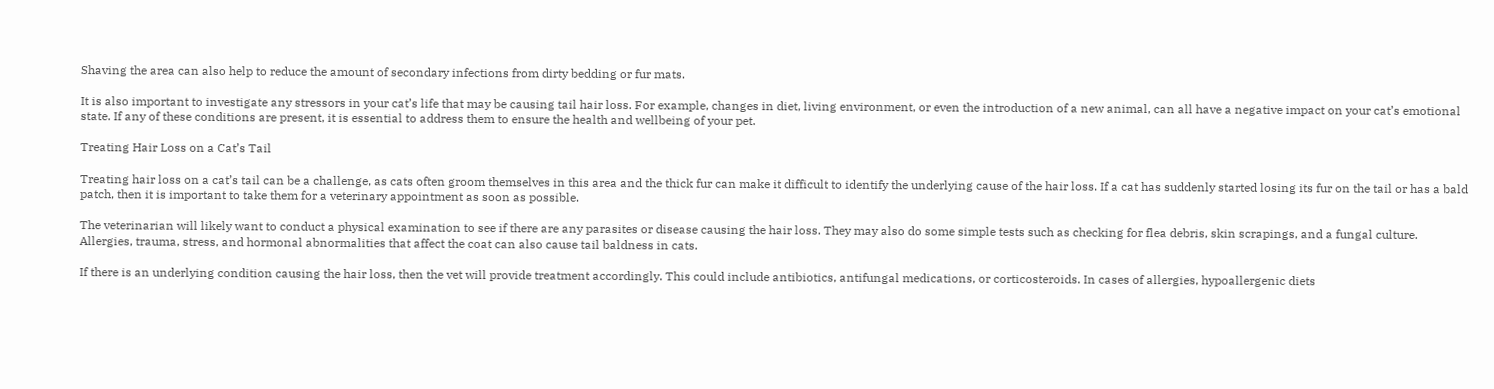Shaving the area can also help to reduce the amount of secondary infections from dirty bedding or fur mats.

It is also important to investigate any stressors in your cat’s life that may be causing tail hair loss. For example, changes in diet, living environment, or even the introduction of a new animal, can all have a negative impact on your cat’s emotional state. If any of these conditions are present, it is essential to address them to ensure the health and wellbeing of your pet.

Treating Hair Loss on a Cat’s Tail

Treating hair loss on a cat’s tail can be a challenge, as cats often groom themselves in this area and the thick fur can make it difficult to identify the underlying cause of the hair loss. If a cat has suddenly started losing its fur on the tail or has a bald patch, then it is important to take them for a veterinary appointment as soon as possible.

The veterinarian will likely want to conduct a physical examination to see if there are any parasites or disease causing the hair loss. They may also do some simple tests such as checking for flea debris, skin scrapings, and a fungal culture. Allergies, trauma, stress, and hormonal abnormalities that affect the coat can also cause tail baldness in cats.

If there is an underlying condition causing the hair loss, then the vet will provide treatment accordingly. This could include antibiotics, antifungal medications, or corticosteroids. In cases of allergies, hypoallergenic diets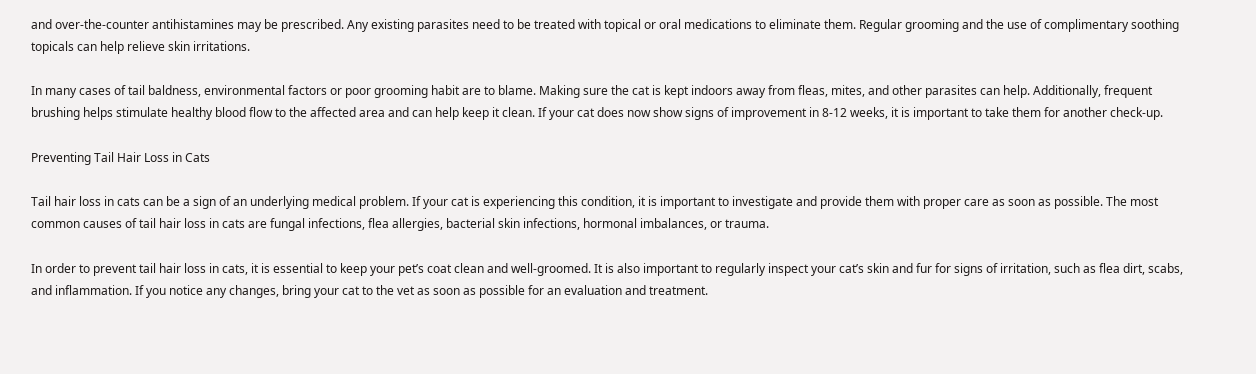and over-the-counter antihistamines may be prescribed. Any existing parasites need to be treated with topical or oral medications to eliminate them. Regular grooming and the use of complimentary soothing topicals can help relieve skin irritations.

In many cases of tail baldness, environmental factors or poor grooming habit are to blame. Making sure the cat is kept indoors away from fleas, mites, and other parasites can help. Additionally, frequent brushing helps stimulate healthy blood flow to the affected area and can help keep it clean. If your cat does now show signs of improvement in 8-12 weeks, it is important to take them for another check-up.

Preventing Tail Hair Loss in Cats

Tail hair loss in cats can be a sign of an underlying medical problem. If your cat is experiencing this condition, it is important to investigate and provide them with proper care as soon as possible. The most common causes of tail hair loss in cats are fungal infections, flea allergies, bacterial skin infections, hormonal imbalances, or trauma.

In order to prevent tail hair loss in cats, it is essential to keep your pet’s coat clean and well-groomed. It is also important to regularly inspect your cat’s skin and fur for signs of irritation, such as flea dirt, scabs, and inflammation. If you notice any changes, bring your cat to the vet as soon as possible for an evaluation and treatment.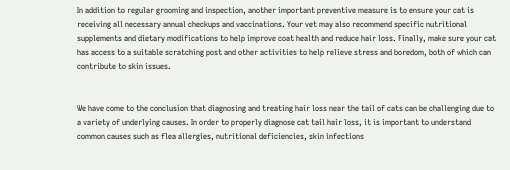In addition to regular grooming and inspection, another important preventive measure is to ensure your cat is receiving all necessary annual checkups and vaccinations. Your vet may also recommend specific nutritional supplements and dietary modifications to help improve coat health and reduce hair loss. Finally, make sure your cat has access to a suitable scratching post and other activities to help relieve stress and boredom, both of which can contribute to skin issues.


We have come to the conclusion that diagnosing and treating hair loss near the tail of cats can be challenging due to a variety of underlying causes. In order to properly diagnose cat tail hair loss, it is important to understand common causes such as flea allergies, nutritional deficiencies, skin infections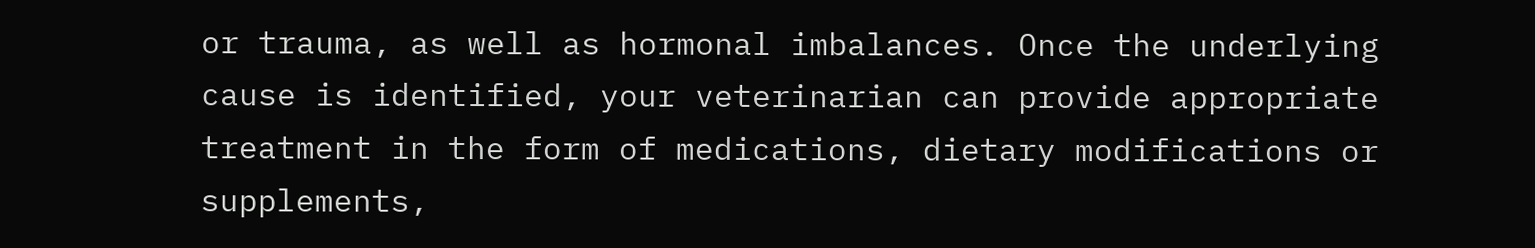or trauma, as well as hormonal imbalances. Once the underlying cause is identified, your veterinarian can provide appropriate treatment in the form of medications, dietary modifications or supplements,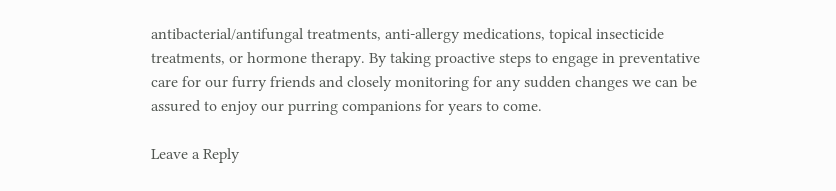antibacterial/antifungal treatments, anti-allergy medications, topical insecticide treatments, or hormone therapy. By taking proactive steps to engage in preventative care for our furry friends and closely monitoring for any sudden changes we can be assured to enjoy our purring companions for years to come.

Leave a Reply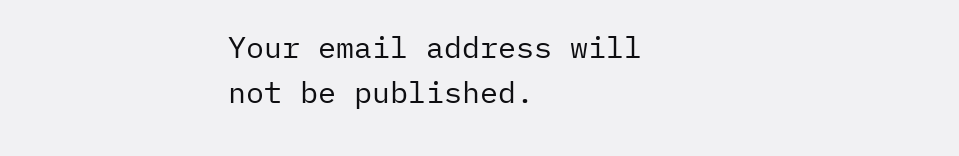Your email address will not be published.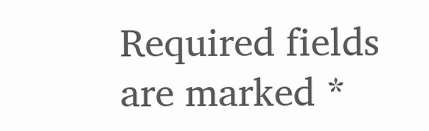Required fields are marked *